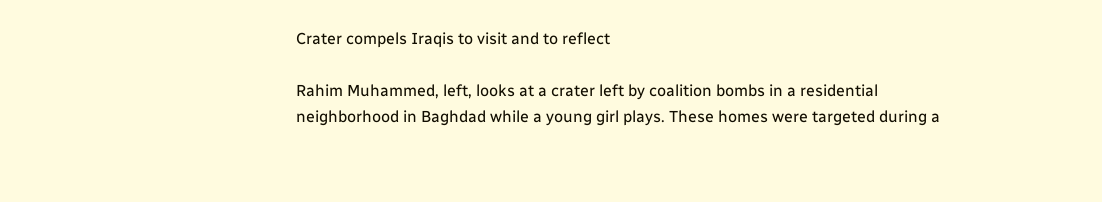Crater compels Iraqis to visit and to reflect

Rahim Muhammed, left, looks at a crater left by coalition bombs in a residential neighborhood in Baghdad while a young girl plays. These homes were targeted during a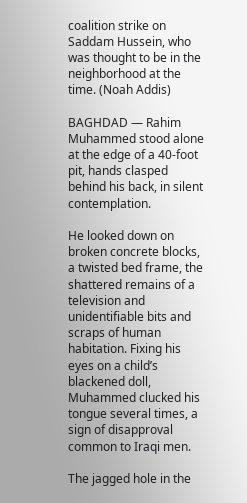coalition strike on Saddam Hussein, who was thought to be in the neighborhood at the time. (Noah Addis)

BAGHDAD — Rahim Muhammed stood alone at the edge of a 40-foot pit, hands clasped behind his back, in silent contemplation.

He looked down on broken concrete blocks, a twisted bed frame, the shattered remains of a television and unidentifiable bits and scraps of human habitation. Fixing his eyes on a child’s blackened doll, Muhammed clucked his tongue several times, a sign of disapproval common to Iraqi men.

The jagged hole in the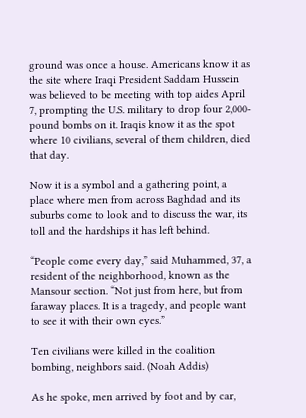ground was once a house. Americans know it as the site where Iraqi President Saddam Hussein was believed to be meeting with top aides April 7, prompting the U.S. military to drop four 2,000-pound bombs on it. Iraqis know it as the spot where 10 civilians, several of them children, died that day.

Now it is a symbol and a gathering point, a place where men from across Baghdad and its suburbs come to look and to discuss the war, its toll and the hardships it has left behind.

“People come every day,” said Muhammed, 37, a resident of the neighborhood, known as the Mansour section. “Not just from here, but from faraway places. It is a tragedy, and people want to see it with their own eyes.”

Ten civilians were killed in the coalition bombing, neighbors said. (Noah Addis)

As he spoke, men arrived by foot and by car,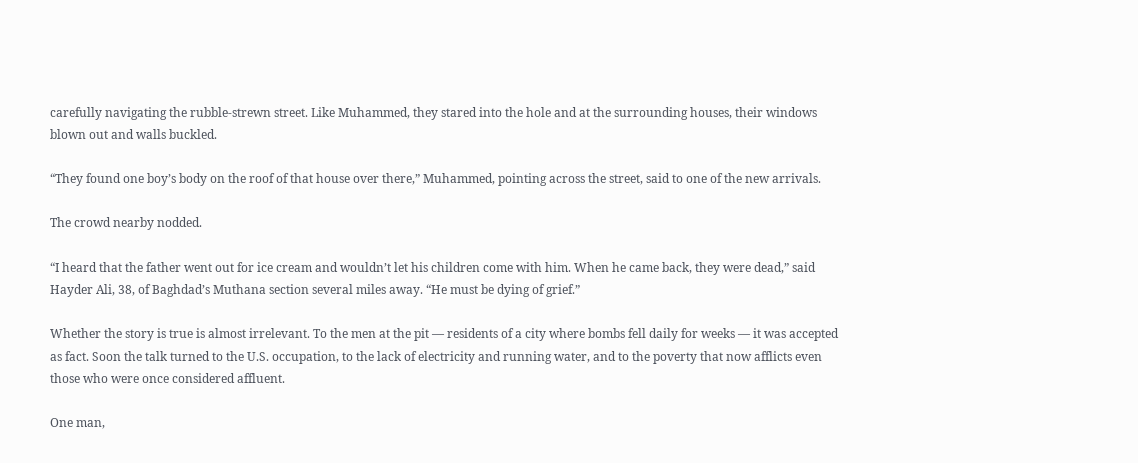carefully navigating the rubble-strewn street. Like Muhammed, they stared into the hole and at the surrounding houses, their windows blown out and walls buckled.

“They found one boy’s body on the roof of that house over there,” Muhammed, pointing across the street, said to one of the new arrivals.

The crowd nearby nodded.

“I heard that the father went out for ice cream and wouldn’t let his children come with him. When he came back, they were dead,” said Hayder Ali, 38, of Baghdad’s Muthana section several miles away. “He must be dying of grief.”

Whether the story is true is almost irrelevant. To the men at the pit — residents of a city where bombs fell daily for weeks — it was accepted as fact. Soon the talk turned to the U.S. occupation, to the lack of electricity and running water, and to the poverty that now afflicts even those who were once considered affluent.

One man,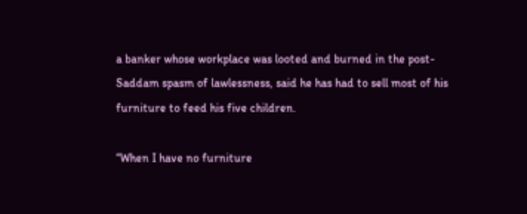a banker whose workplace was looted and burned in the post-Saddam spasm of lawlessness, said he has had to sell most of his furniture to feed his five children.

“When I have no furniture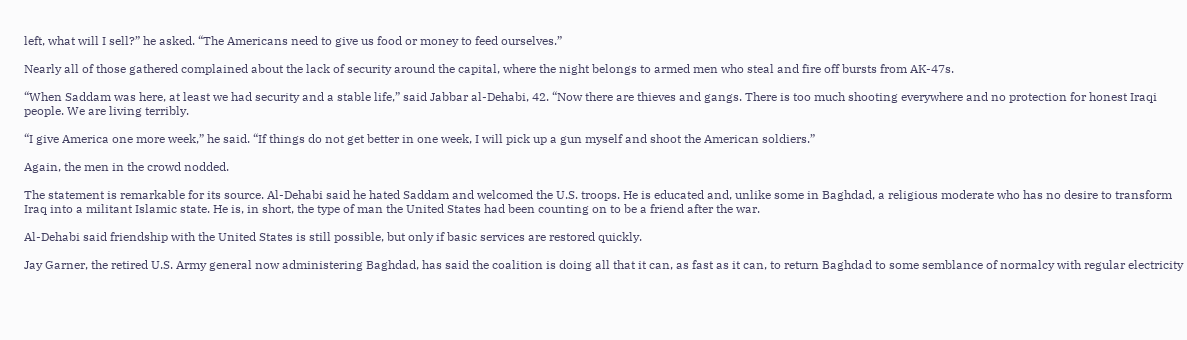left, what will I sell?” he asked. “The Americans need to give us food or money to feed ourselves.”

Nearly all of those gathered complained about the lack of security around the capital, where the night belongs to armed men who steal and fire off bursts from AK-47s.

“When Saddam was here, at least we had security and a stable life,” said Jabbar al-Dehabi, 42. “Now there are thieves and gangs. There is too much shooting everywhere and no protection for honest Iraqi people. We are living terribly.

“I give America one more week,” he said. “If things do not get better in one week, I will pick up a gun myself and shoot the American soldiers.”

Again, the men in the crowd nodded.

The statement is remarkable for its source. Al-Dehabi said he hated Saddam and welcomed the U.S. troops. He is educated and, unlike some in Baghdad, a religious moderate who has no desire to transform Iraq into a militant Islamic state. He is, in short, the type of man the United States had been counting on to be a friend after the war.

Al-Dehabi said friendship with the United States is still possible, but only if basic services are restored quickly.

Jay Garner, the retired U.S. Army general now administering Baghdad, has said the coalition is doing all that it can, as fast as it can, to return Baghdad to some semblance of normalcy with regular electricity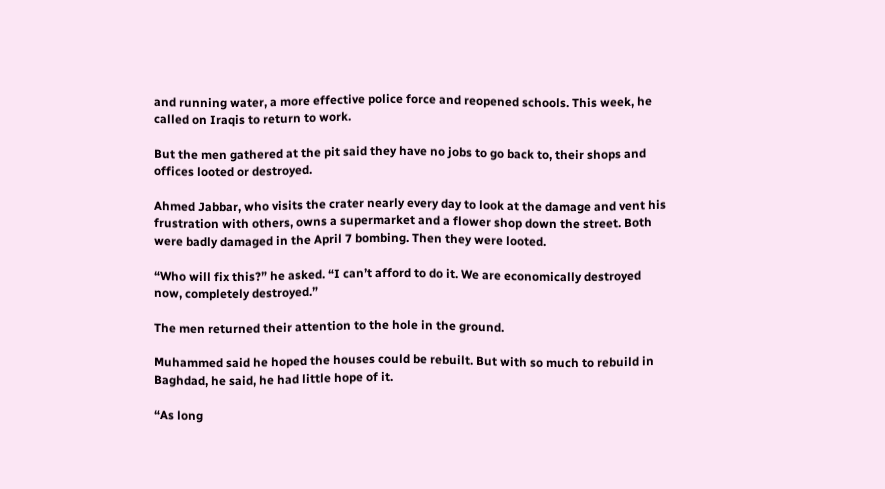and running water, a more effective police force and reopened schools. This week, he called on Iraqis to return to work.

But the men gathered at the pit said they have no jobs to go back to, their shops and offices looted or destroyed.

Ahmed Jabbar, who visits the crater nearly every day to look at the damage and vent his frustration with others, owns a supermarket and a flower shop down the street. Both were badly damaged in the April 7 bombing. Then they were looted.

“Who will fix this?” he asked. “I can’t afford to do it. We are economically destroyed now, completely destroyed.”

The men returned their attention to the hole in the ground.

Muhammed said he hoped the houses could be rebuilt. But with so much to rebuild in Baghdad, he said, he had little hope of it.

“As long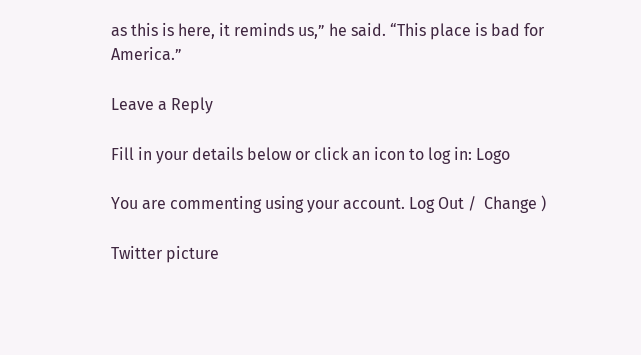as this is here, it reminds us,” he said. “This place is bad for America.”

Leave a Reply

Fill in your details below or click an icon to log in: Logo

You are commenting using your account. Log Out /  Change )

Twitter picture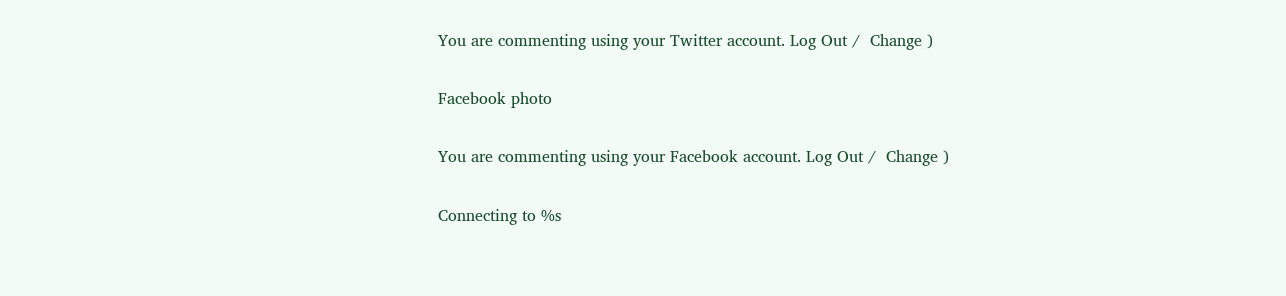You are commenting using your Twitter account. Log Out /  Change )

Facebook photo

You are commenting using your Facebook account. Log Out /  Change )

Connecting to %s